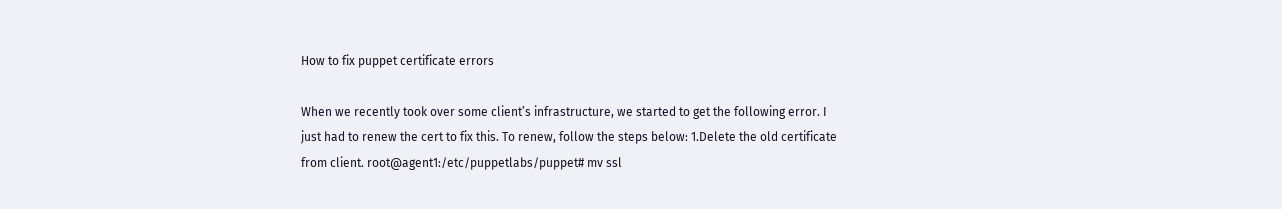How to fix puppet certificate errors

When we recently took over some client’s infrastructure, we started to get the following error. I just had to renew the cert to fix this. To renew, follow the steps below: 1.Delete the old certificate from client. root@agent1:/etc/puppetlabs/puppet# mv ssl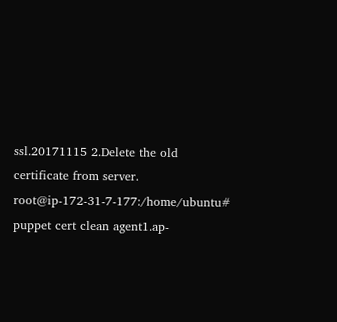ssl.20171115 2.Delete the old certificate from server. root@ip-172-31-7-177:/home/ubuntu# puppet cert clean agent1.ap-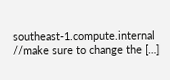southeast-1.compute.internal   //make sure to change the […]